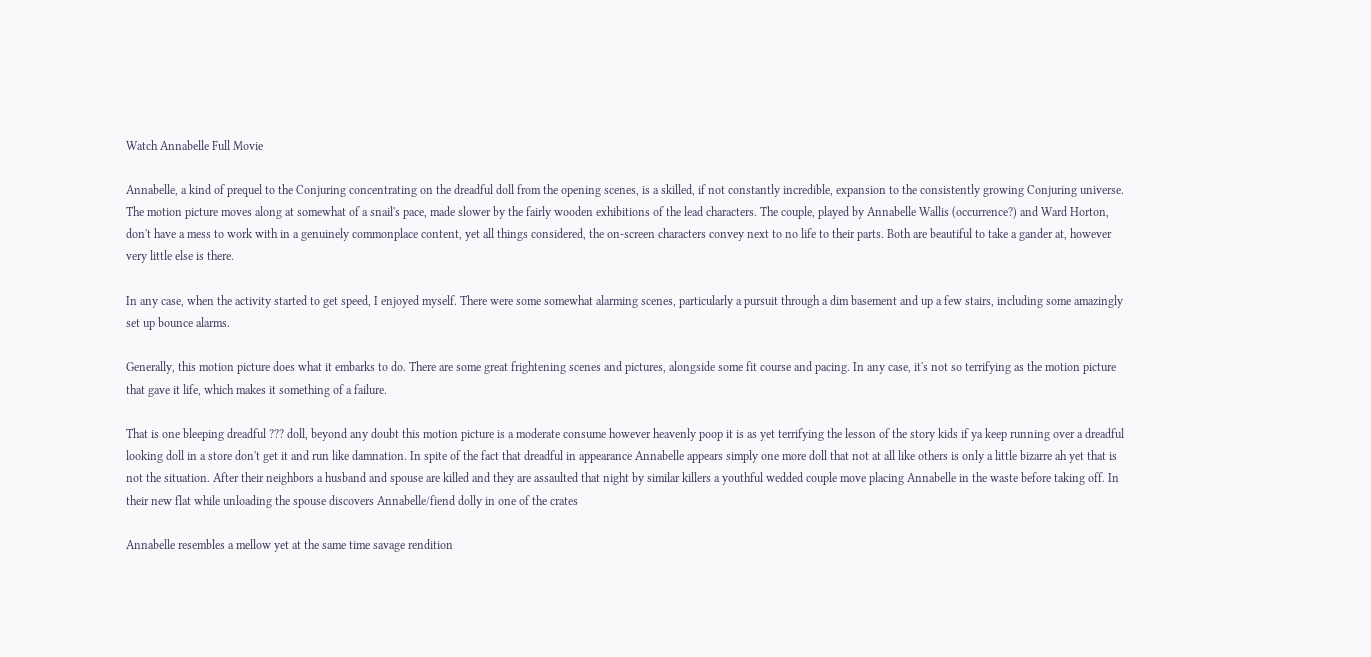Watch Annabelle Full Movie

Annabelle, a kind of prequel to the Conjuring concentrating on the dreadful doll from the opening scenes, is a skilled, if not constantly incredible, expansion to the consistently growing Conjuring universe. The motion picture moves along at somewhat of a snail's pace, made slower by the fairly wooden exhibitions of the lead characters. The couple, played by Annabelle Wallis (occurrence?) and Ward Horton, don't have a mess to work with in a genuinely commonplace content, yet all things considered, the on-screen characters convey next to no life to their parts. Both are beautiful to take a gander at, however very little else is there.

In any case, when the activity started to get speed, I enjoyed myself. There were some somewhat alarming scenes, particularly a pursuit through a dim basement and up a few stairs, including some amazingly set up bounce alarms.

Generally, this motion picture does what it embarks to do. There are some great frightening scenes and pictures, alongside some fit course and pacing. In any case, it's not so terrifying as the motion picture that gave it life, which makes it something of a failure.

That is one bleeping dreadful ??? doll, beyond any doubt this motion picture is a moderate consume however heavenly poop it is as yet terrifying the lesson of the story kids if ya keep running over a dreadful looking doll in a store don't get it and run like damnation. In spite of the fact that dreadful in appearance Annabelle appears simply one more doll that not at all like others is only a little bizarre ah yet that is not the situation. After their neighbors a husband and spouse are killed and they are assaulted that night by similar killers a youthful wedded couple move placing Annabelle in the waste before taking off. In their new flat while unloading the spouse discovers Annabelle/fiend dolly in one of the crates

Annabelle resembles a mellow yet at the same time savage rendition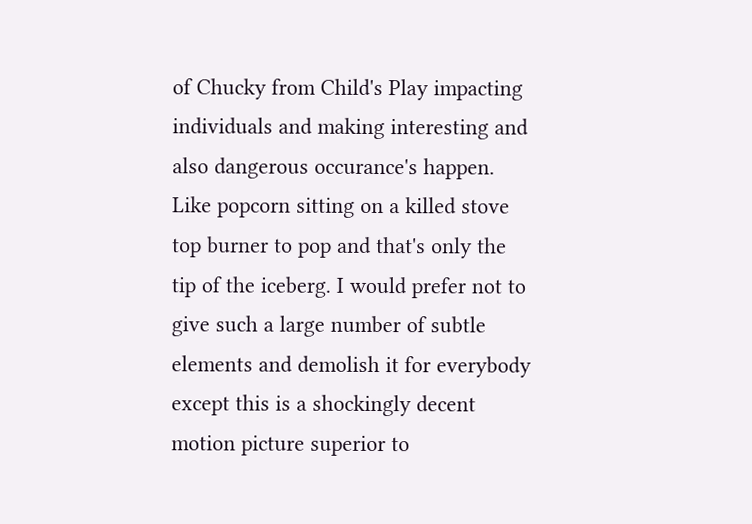of Chucky from Child's Play impacting individuals and making interesting and also dangerous occurance's happen. Like popcorn sitting on a killed stove top burner to pop and that's only the tip of the iceberg. I would prefer not to give such a large number of subtle elements and demolish it for everybody except this is a shockingly decent motion picture superior to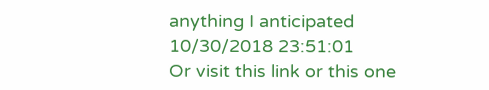anything I anticipated
10/30/2018 23:51:01
Or visit this link or this one